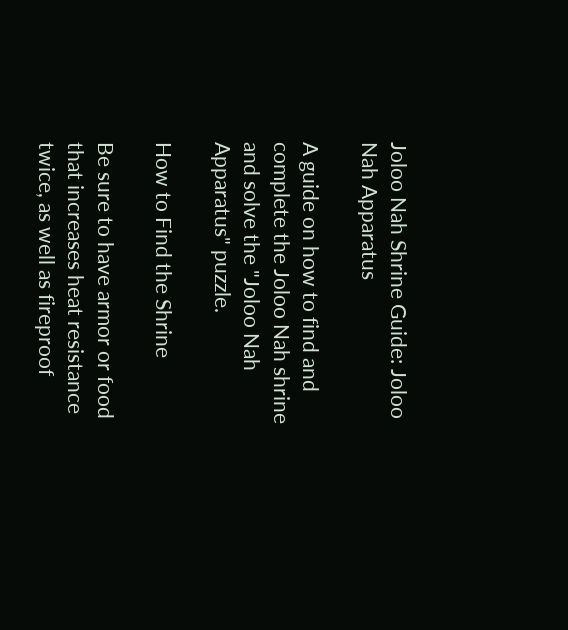Joloo Nah Shrine Guide: Joloo Nah Apparatus

A guide on how to find and complete the Joloo Nah shrine and solve the "Joloo Nah Apparatus" puzzle.

How to Find the Shrine

Be sure to have armor or food that increases heat resistance twice, as well as fireproof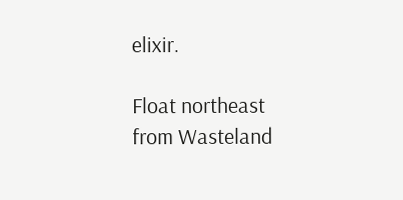elixir.

Float northeast from Wasteland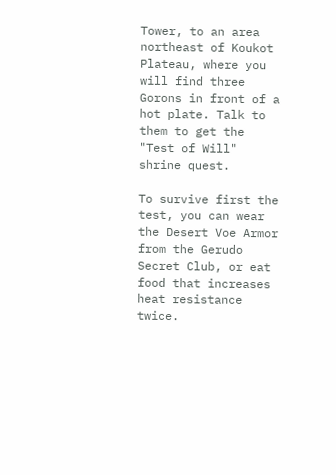Tower, to an area northeast of Koukot Plateau, where you will find three Gorons in front of a hot plate. Talk to them to get the "Test of Will" shrine quest.

To survive first the test, you can wear the Desert Voe Armor from the Gerudo Secret Club, or eat food that increases heat resistance twice.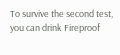To survive the second test, you can drink Fireproof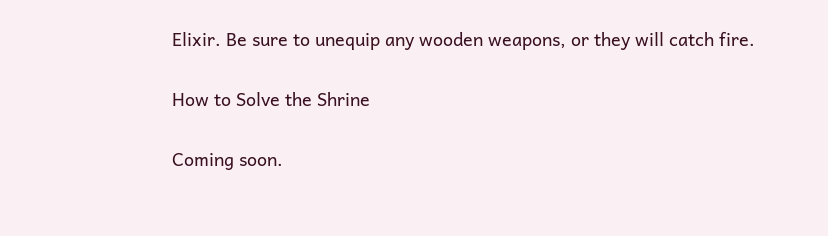Elixir. Be sure to unequip any wooden weapons, or they will catch fire.

How to Solve the Shrine

Coming soon.